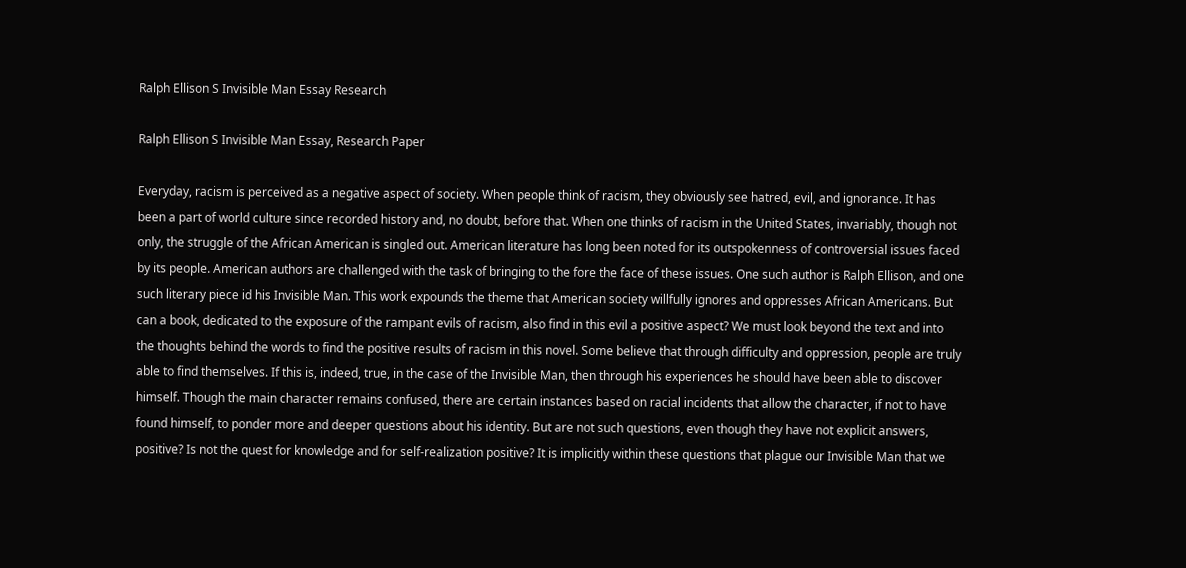Ralph Ellison S Invisible Man Essay Research

Ralph Ellison S Invisible Man Essay, Research Paper

Everyday, racism is perceived as a negative aspect of society. When people think of racism, they obviously see hatred, evil, and ignorance. It has been a part of world culture since recorded history and, no doubt, before that. When one thinks of racism in the United States, invariably, though not only, the struggle of the African American is singled out. American literature has long been noted for its outspokenness of controversial issues faced by its people. American authors are challenged with the task of bringing to the fore the face of these issues. One such author is Ralph Ellison, and one such literary piece id his Invisible Man. This work expounds the theme that American society willfully ignores and oppresses African Americans. But can a book, dedicated to the exposure of the rampant evils of racism, also find in this evil a positive aspect? We must look beyond the text and into the thoughts behind the words to find the positive results of racism in this novel. Some believe that through difficulty and oppression, people are truly able to find themselves. If this is, indeed, true, in the case of the Invisible Man, then through his experiences he should have been able to discover himself. Though the main character remains confused, there are certain instances based on racial incidents that allow the character, if not to have found himself, to ponder more and deeper questions about his identity. But are not such questions, even though they have not explicit answers, positive? Is not the quest for knowledge and for self-realization positive? It is implicitly within these questions that plague our Invisible Man that we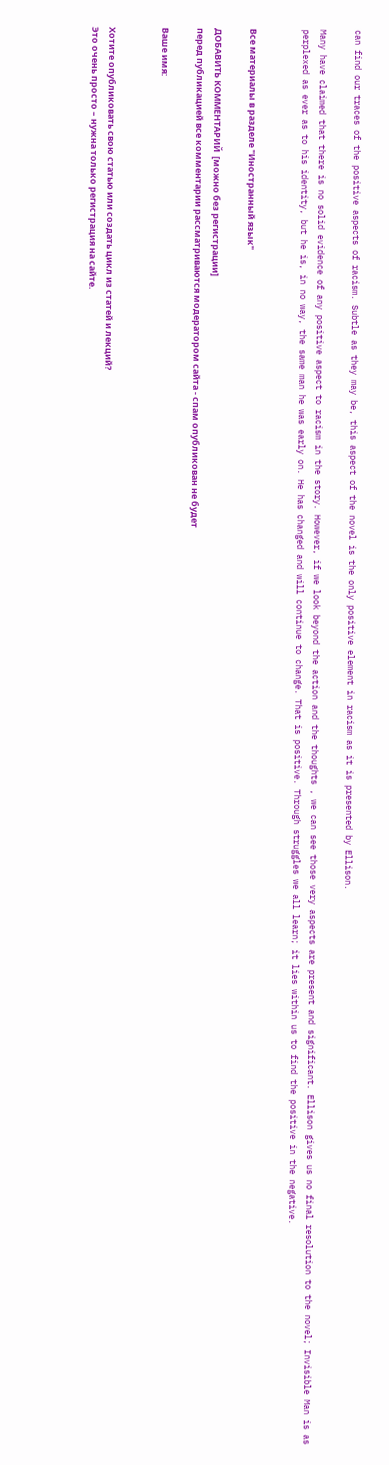can find our traces of the positive aspects of racism. Subtle as they may be, this aspect of the novel is the only positive element in racism as it is presented by Ellison.

Many have claimed that there is no solid evidence of any positive aspect to racism in the story. However, if we look beyond the action and the thoughts , we can see those very aspects are present and significant. Ellison gives us no final resolution to the novel; Invisible Man is as perplexed as ever as to his identity, but he is, in no way, the same man he was early on. He has changed and will continue to change. That is positive. Through struggles we all learn; it lies within us to find the positive in the negative.


Все материалы в разделе "Иностранный язык"

ДОБАВИТЬ КОММЕНТАРИЙ  [можно без регистрации]
перед публикацией все комментарии рассматриваются модератором сайта - спам опубликован не будет

Ваше имя:


Хотите опубликовать свою статью или создать цикл из статей и лекций?
Это очень просто – нужна только регистрация на сайте.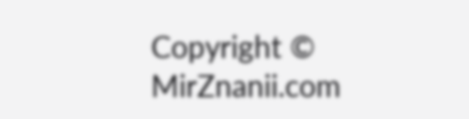Copyright © MirZnanii.com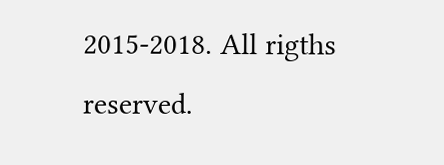2015-2018. All rigths reserved.